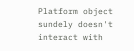Platform object sundely doesn't interact with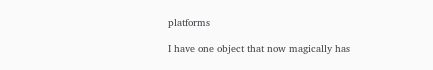platforms

I have one object that now magically has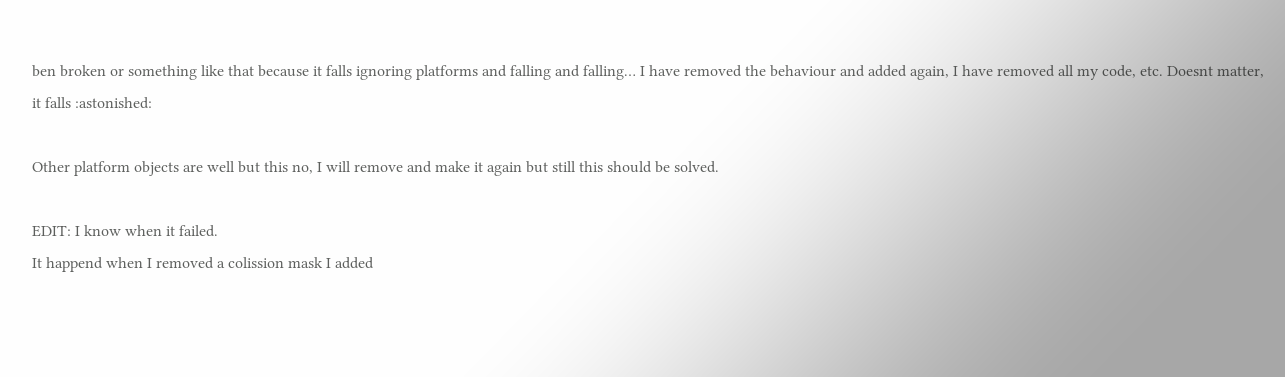ben broken or something like that because it falls ignoring platforms and falling and falling… I have removed the behaviour and added again, I have removed all my code, etc. Doesnt matter, it falls :astonished:

Other platform objects are well but this no, I will remove and make it again but still this should be solved.

EDIT: I know when it failed.
It happend when I removed a colission mask I added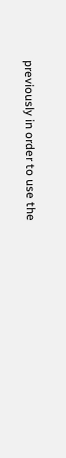previously in order to use the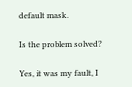default mask.

Is the problem solved?

Yes, it was my fault, I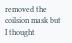removed the coilsion mask but I thought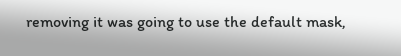removing it was going to use the default mask,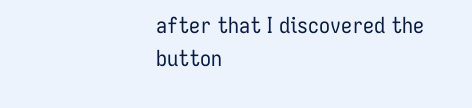after that I discovered the button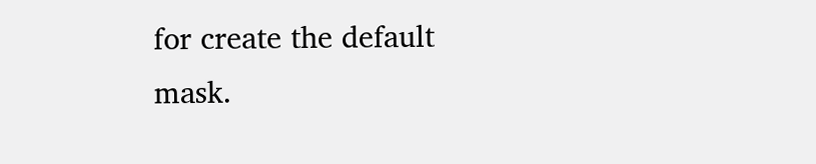for create the default mask.